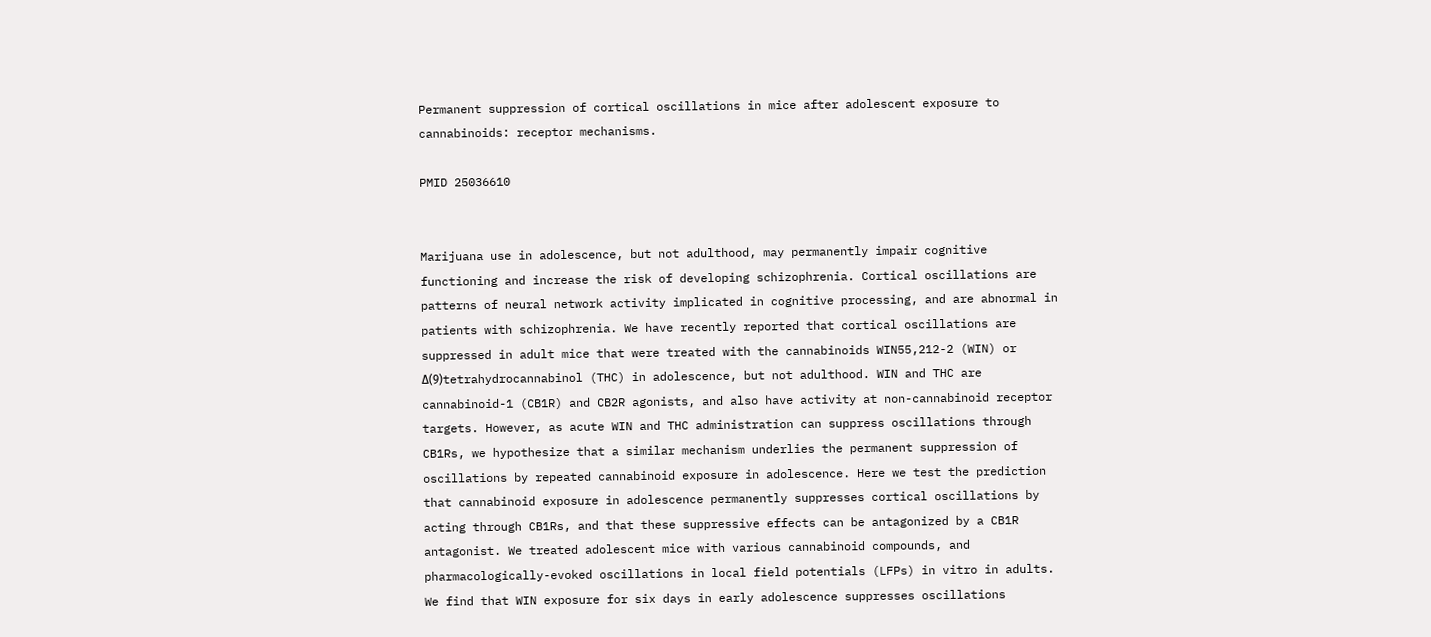Permanent suppression of cortical oscillations in mice after adolescent exposure to cannabinoids: receptor mechanisms.

PMID 25036610


Marijuana use in adolescence, but not adulthood, may permanently impair cognitive functioning and increase the risk of developing schizophrenia. Cortical oscillations are patterns of neural network activity implicated in cognitive processing, and are abnormal in patients with schizophrenia. We have recently reported that cortical oscillations are suppressed in adult mice that were treated with the cannabinoids WIN55,212-2 (WIN) or Δ(9)tetrahydrocannabinol (THC) in adolescence, but not adulthood. WIN and THC are cannabinoid-1 (CB1R) and CB2R agonists, and also have activity at non-cannabinoid receptor targets. However, as acute WIN and THC administration can suppress oscillations through CB1Rs, we hypothesize that a similar mechanism underlies the permanent suppression of oscillations by repeated cannabinoid exposure in adolescence. Here we test the prediction that cannabinoid exposure in adolescence permanently suppresses cortical oscillations by acting through CB1Rs, and that these suppressive effects can be antagonized by a CB1R antagonist. We treated adolescent mice with various cannabinoid compounds, and pharmacologically-evoked oscillations in local field potentials (LFPs) in vitro in adults. We find that WIN exposure for six days in early adolescence suppresses oscillations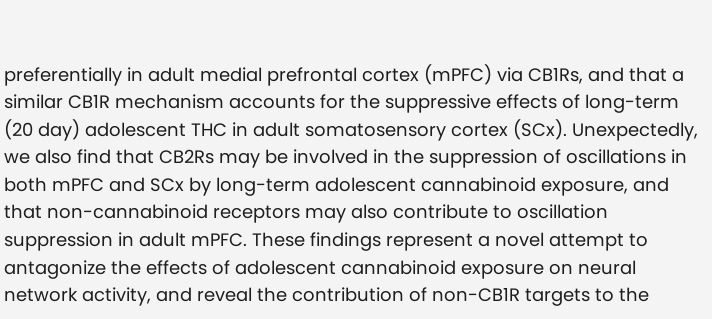preferentially in adult medial prefrontal cortex (mPFC) via CB1Rs, and that a similar CB1R mechanism accounts for the suppressive effects of long-term (20 day) adolescent THC in adult somatosensory cortex (SCx). Unexpectedly, we also find that CB2Rs may be involved in the suppression of oscillations in both mPFC and SCx by long-term adolescent cannabinoid exposure, and that non-cannabinoid receptors may also contribute to oscillation suppression in adult mPFC. These findings represent a novel attempt to antagonize the effects of adolescent cannabinoid exposure on neural network activity, and reveal the contribution of non-CB1R targets to the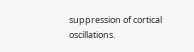suppression of cortical oscillations.